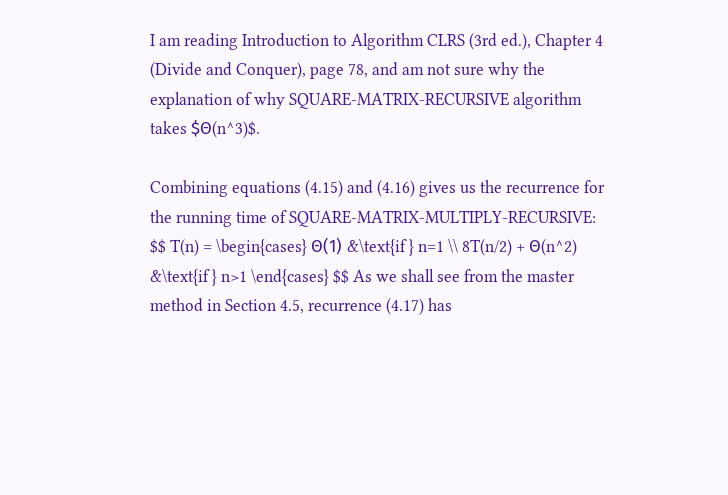I am reading Introduction to Algorithm CLRS (3rd ed.), Chapter 4 (Divide and Conquer), page 78, and am not sure why the explanation of why SQUARE-MATRIX-RECURSIVE algorithm takes $Θ(n^3)$.

Combining equations (4.15) and (4.16) gives us the recurrence for the running time of SQUARE-MATRIX-MULTIPLY-RECURSIVE: $$ T(n) = \begin{cases} Θ(1) &\text{if } n=1 \\ 8T(n/2) + Θ(n^2) &\text{if } n>1 \end{cases} $$ As we shall see from the master method in Section 4.5, recurrence (4.17) has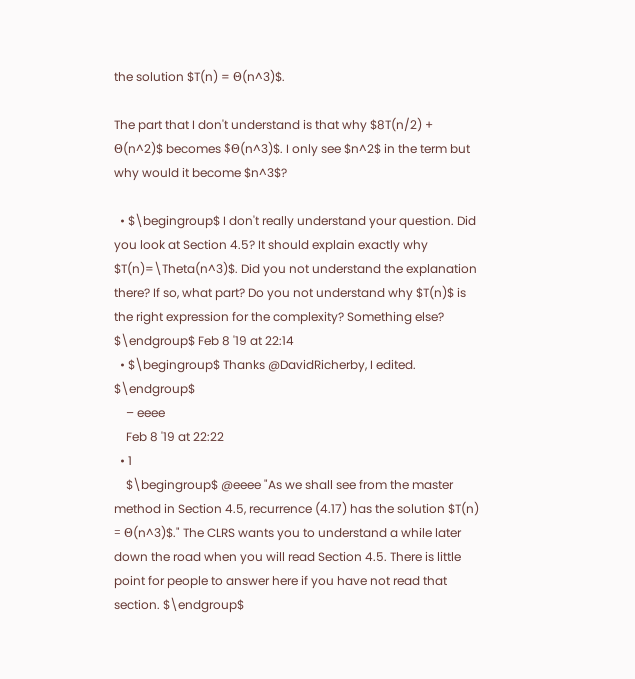the solution $T(n) = Θ(n^3)$.

The part that I don't understand is that why $8T(n/2) + Θ(n^2)$ becomes $Θ(n^3)$. I only see $n^2$ in the term but why would it become $n^3$?

  • $\begingroup$ I don't really understand your question. Did you look at Section 4.5? It should explain exactly why $T(n)=\Theta(n^3)$. Did you not understand the explanation there? If so, what part? Do you not understand why $T(n)$ is the right expression for the complexity? Something else? $\endgroup$ Feb 8 '19 at 22:14
  • $\begingroup$ Thanks @DavidRicherby, I edited. $\endgroup$
    – eeee
    Feb 8 '19 at 22:22
  • 1
    $\begingroup$ @eeee "As we shall see from the master method in Section 4.5, recurrence (4.17) has the solution $T(n) = Θ(n^3)$." The CLRS wants you to understand a while later down the road when you will read Section 4.5. There is little point for people to answer here if you have not read that section. $\endgroup$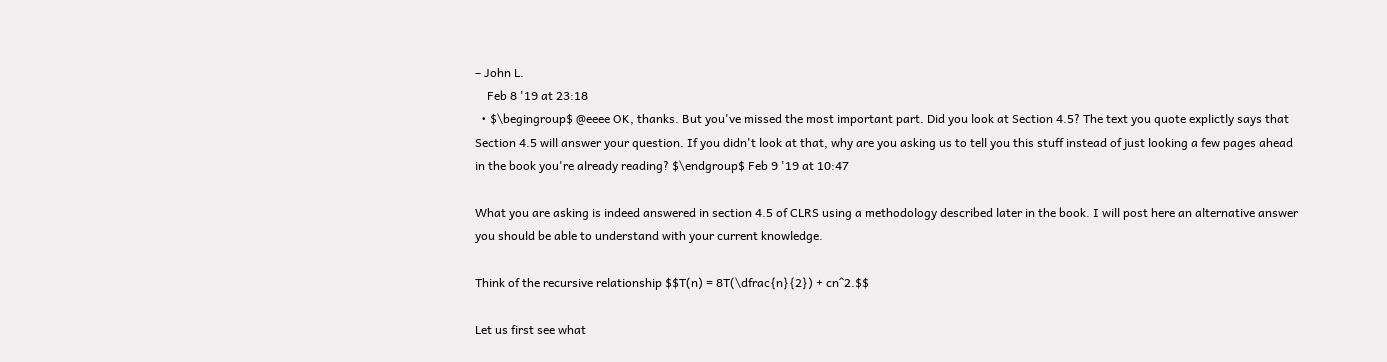– John L.
    Feb 8 '19 at 23:18
  • $\begingroup$ @eeee OK, thanks. But you've missed the most important part. Did you look at Section 4.5? The text you quote explictly says that Section 4.5 will answer your question. If you didn't look at that, why are you asking us to tell you this stuff instead of just looking a few pages ahead in the book you're already reading? $\endgroup$ Feb 9 '19 at 10:47

What you are asking is indeed answered in section 4.5 of CLRS using a methodology described later in the book. I will post here an alternative answer you should be able to understand with your current knowledge.

Think of the recursive relationship $$T(n) = 8T(\dfrac{n}{2}) + cn^2.$$

Let us first see what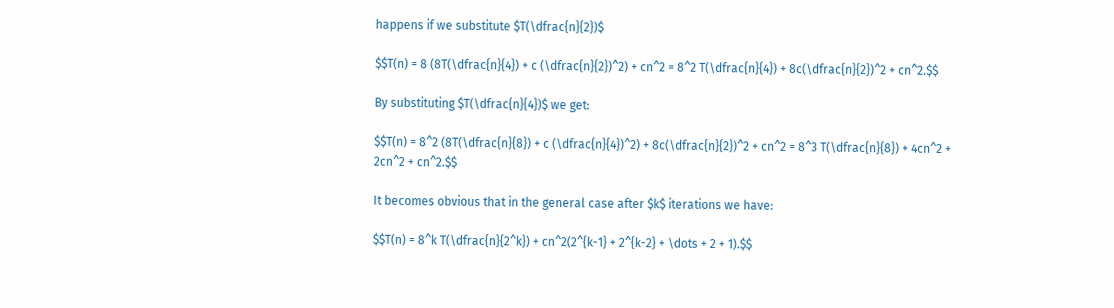happens if we substitute $T(\dfrac{n}{2})$

$$T(n) = 8 (8T(\dfrac{n}{4}) + c (\dfrac{n}{2})^2) + cn^2 = 8^2 T(\dfrac{n}{4}) + 8c(\dfrac{n}{2})^2 + cn^2.$$

By substituting $T(\dfrac{n}{4})$ we get:

$$T(n) = 8^2 (8T(\dfrac{n}{8}) + c (\dfrac{n}{4})^2) + 8c(\dfrac{n}{2})^2 + cn^2 = 8^3 T(\dfrac{n}{8}) + 4cn^2 + 2cn^2 + cn^2.$$

It becomes obvious that in the general case after $k$ iterations we have:

$$T(n) = 8^k T(\dfrac{n}{2^k}) + cn^2(2^{k-1} + 2^{k-2} + \dots + 2 + 1).$$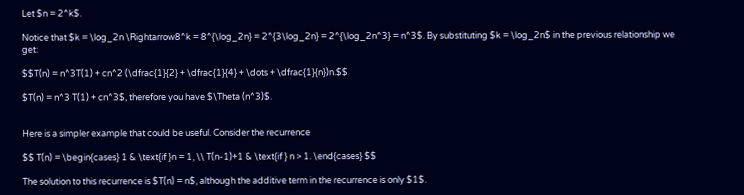Let $n = 2^k$.

Notice that $k = \log_2n \Rightarrow8^k = 8^{\log_2n} = 2^{3\log_2n} = 2^{\log_2n^3} = n^3$. By substituting $k = \log_2n$ in the previous relationship we get:

$$T(n) = n^3T(1) + cn^2 (\dfrac{1}{2} + \dfrac{1}{4} + \dots + \dfrac{1}{n})n.$$

$T(n) = n^3 T(1) + cn^3$, therefore you have $\Theta (n^3)$.


Here is a simpler example that could be useful. Consider the recurrence

$$ T(n) = \begin{cases} 1 & \text{if }n = 1, \\ T(n-1)+1 & \text{if } n > 1. \end{cases} $$

The solution to this recurrence is $T(n) = n$, although the additive term in the recurrence is only $1$.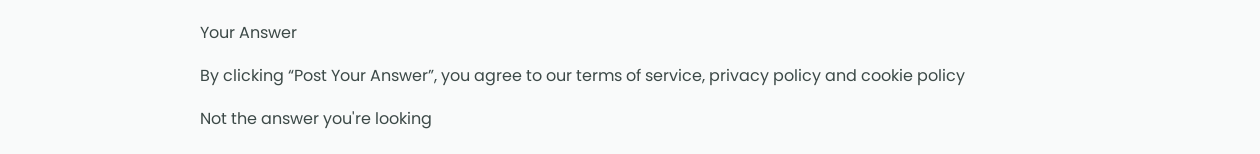Your Answer

By clicking “Post Your Answer”, you agree to our terms of service, privacy policy and cookie policy

Not the answer you're looking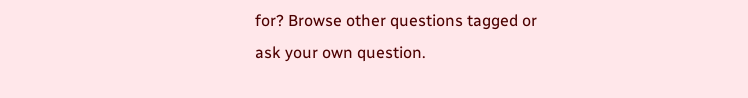for? Browse other questions tagged or ask your own question.